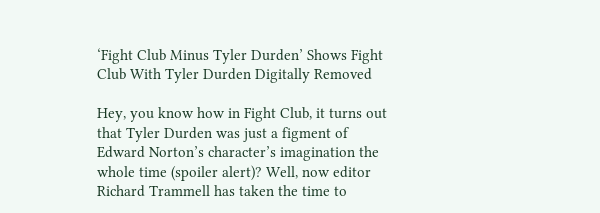‘Fight Club Minus Tyler Durden’ Shows Fight Club With Tyler Durden Digitally Removed

Hey, you know how in Fight Club, it turns out that Tyler Durden was just a figment of Edward Norton’s character’s imagination the whole time (spoiler alert)? Well, now editor Richard Trammell has taken the time to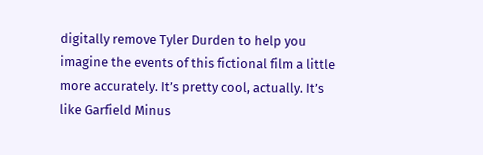digitally remove Tyler Durden to help you imagine the events of this fictional film a little more accurately. It’s pretty cool, actually. It’s like Garfield Minus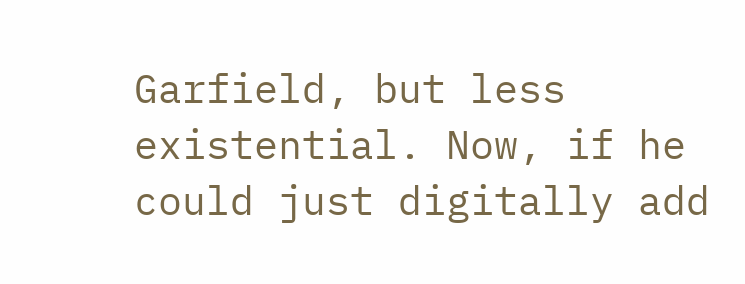Garfield, but less existential. Now, if he could just digitally add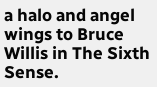a halo and angel wings to Bruce Willis in The Sixth Sense.